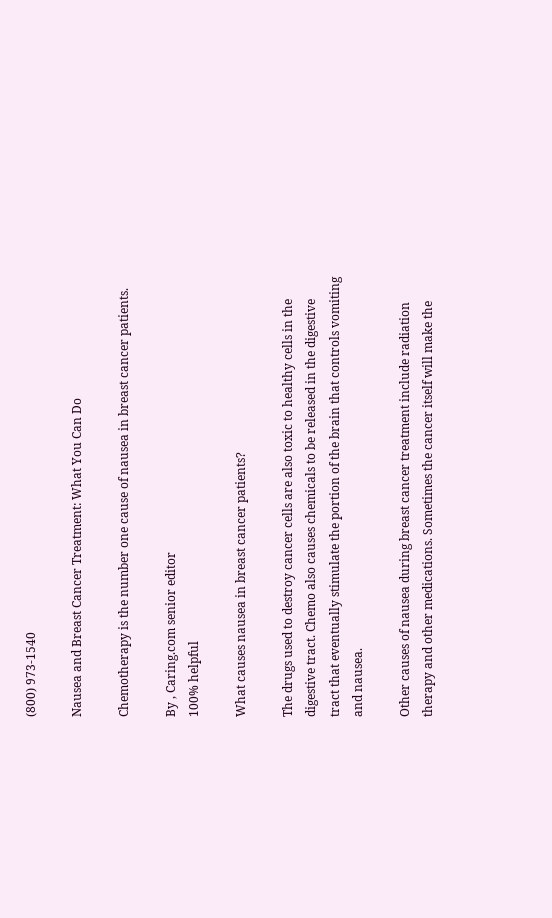(800) 973-1540

Nausea and Breast Cancer Treatment: What You Can Do

Chemotherapy is the number one cause of nausea in breast cancer patients.

By , Caring.com senior editor
100% helpful

What causes nausea in breast cancer patients?

The drugs used to destroy cancer cells are also toxic to healthy cells in the digestive tract. Chemo also causes chemicals to be released in the digestive tract that eventually stimulate the portion of the brain that controls vomiting and nausea.

Other causes of nausea during breast cancer treatment include radiation therapy and other medications. Sometimes the cancer itself will make the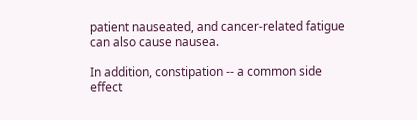patient nauseated, and cancer-related fatigue can also cause nausea.

In addition, constipation -- a common side effect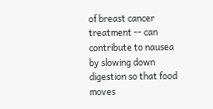of breast cancer treatment -- can contribute to nausea by slowing down digestion so that food moves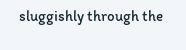sluggishly through the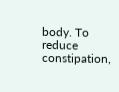body. To reduce constipation,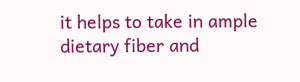it helps to take in ample dietary fiber and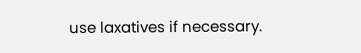use laxatives if necessary.